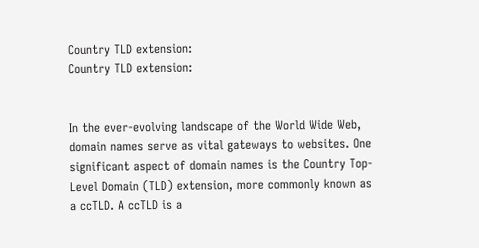Country TLD extension:
Country TLD extension:


In the ever-evolving landscape of the World Wide Web, domain names serve as vital gateways to websites. One significant aspect of domain names is the Country Top-Level Domain (TLD) extension, more commonly known as a ccTLD. A ccTLD is a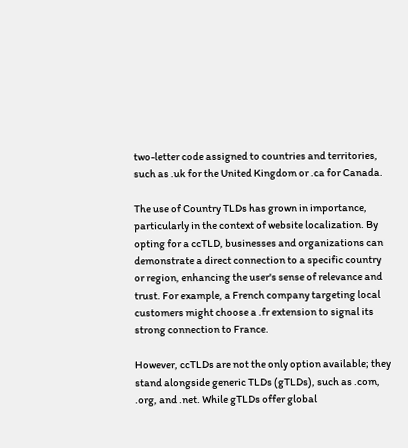two-letter code assigned to countries and territories, such as .uk for the United Kingdom or .ca for Canada.

The use of Country TLDs has grown in importance, particularly in the context of website localization. By opting for a ccTLD, businesses and organizations can demonstrate a direct connection to a specific country or region, enhancing the user's sense of relevance and trust. For example, a French company targeting local customers might choose a .fr extension to signal its strong connection to France.

However, ccTLDs are not the only option available; they stand alongside generic TLDs (gTLDs), such as .com, .org, and .net. While gTLDs offer global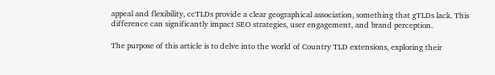appeal and flexibility, ccTLDs provide a clear geographical association, something that gTLDs lack. This difference can significantly impact SEO strategies, user engagement, and brand perception.

The purpose of this article is to delve into the world of Country TLD extensions, exploring their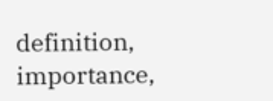definition, importance,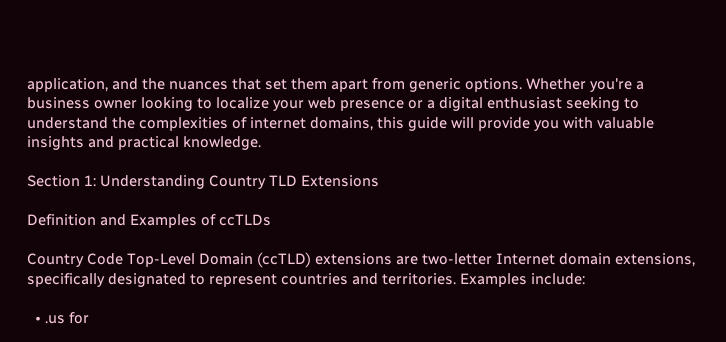application, and the nuances that set them apart from generic options. Whether you're a business owner looking to localize your web presence or a digital enthusiast seeking to understand the complexities of internet domains, this guide will provide you with valuable insights and practical knowledge.

Section 1: Understanding Country TLD Extensions

Definition and Examples of ccTLDs

Country Code Top-Level Domain (ccTLD) extensions are two-letter Internet domain extensions, specifically designated to represent countries and territories. Examples include:

  • .us for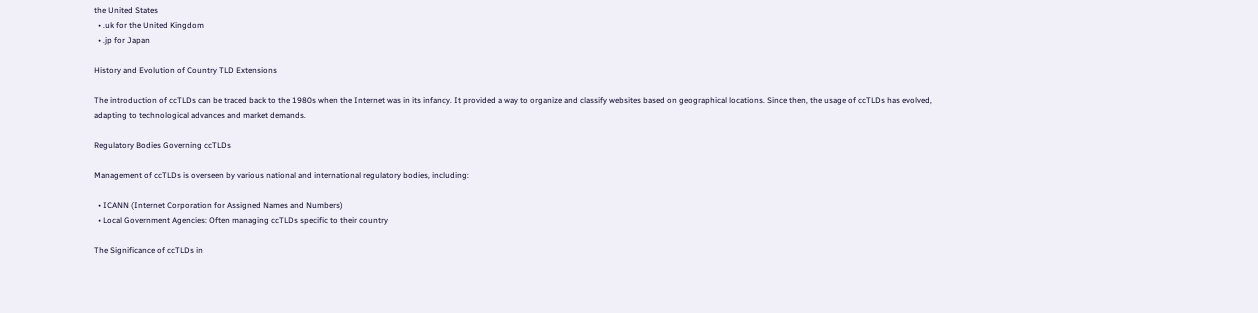the United States
  • .uk for the United Kingdom
  • .jp for Japan

History and Evolution of Country TLD Extensions

The introduction of ccTLDs can be traced back to the 1980s when the Internet was in its infancy. It provided a way to organize and classify websites based on geographical locations. Since then, the usage of ccTLDs has evolved, adapting to technological advances and market demands.

Regulatory Bodies Governing ccTLDs

Management of ccTLDs is overseen by various national and international regulatory bodies, including:

  • ICANN (Internet Corporation for Assigned Names and Numbers)
  • Local Government Agencies: Often managing ccTLDs specific to their country

The Significance of ccTLDs in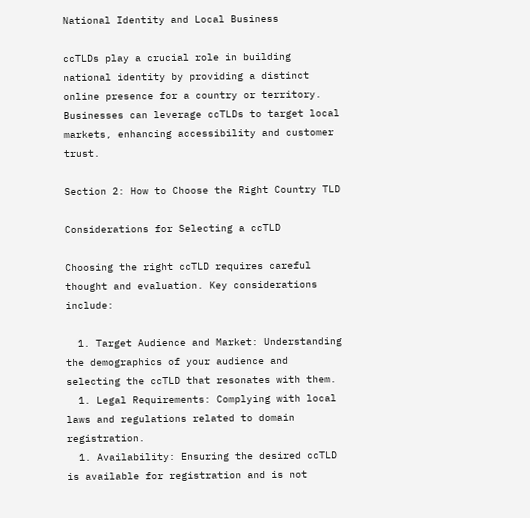National Identity and Local Business

ccTLDs play a crucial role in building national identity by providing a distinct online presence for a country or territory. Businesses can leverage ccTLDs to target local markets, enhancing accessibility and customer trust.

Section 2: How to Choose the Right Country TLD

Considerations for Selecting a ccTLD

Choosing the right ccTLD requires careful thought and evaluation. Key considerations include:

  1. Target Audience and Market: Understanding the demographics of your audience and selecting the ccTLD that resonates with them.
  1. Legal Requirements: Complying with local laws and regulations related to domain registration.
  1. Availability: Ensuring the desired ccTLD is available for registration and is not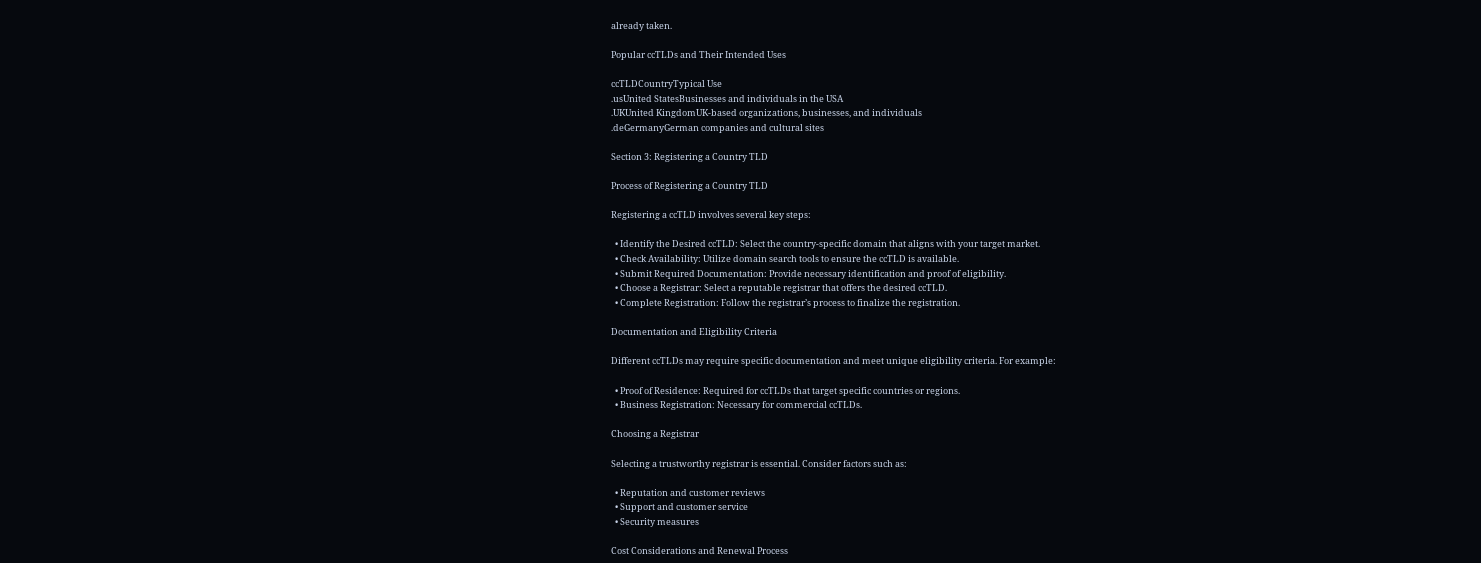already taken.

Popular ccTLDs and Their Intended Uses

ccTLDCountryTypical Use
.usUnited StatesBusinesses and individuals in the USA
.UKUnited KingdomUK-based organizations, businesses, and individuals
.deGermanyGerman companies and cultural sites

Section 3: Registering a Country TLD

Process of Registering a Country TLD

Registering a ccTLD involves several key steps:

  • Identify the Desired ccTLD: Select the country-specific domain that aligns with your target market.
  • Check Availability: Utilize domain search tools to ensure the ccTLD is available.
  • Submit Required Documentation: Provide necessary identification and proof of eligibility.
  • Choose a Registrar: Select a reputable registrar that offers the desired ccTLD.
  • Complete Registration: Follow the registrar’s process to finalize the registration.

Documentation and Eligibility Criteria

Different ccTLDs may require specific documentation and meet unique eligibility criteria. For example:

  • Proof of Residence: Required for ccTLDs that target specific countries or regions.
  • Business Registration: Necessary for commercial ccTLDs.

Choosing a Registrar

Selecting a trustworthy registrar is essential. Consider factors such as:

  • Reputation and customer reviews
  • Support and customer service
  • Security measures

Cost Considerations and Renewal Process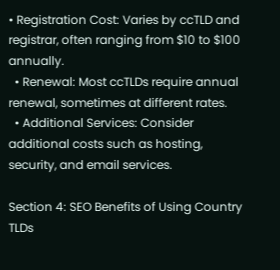• Registration Cost: Varies by ccTLD and registrar, often ranging from $10 to $100 annually.
  • Renewal: Most ccTLDs require annual renewal, sometimes at different rates.
  • Additional Services: Consider additional costs such as hosting, security, and email services.

Section 4: SEO Benefits of Using Country TLDs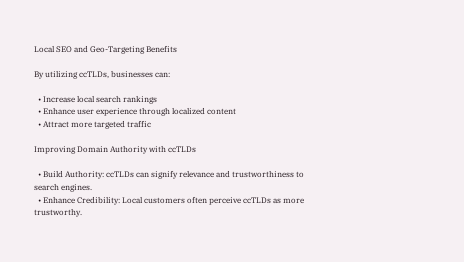Local SEO and Geo-Targeting Benefits

By utilizing ccTLDs, businesses can:

  • Increase local search rankings
  • Enhance user experience through localized content
  • Attract more targeted traffic

Improving Domain Authority with ccTLDs

  • Build Authority: ccTLDs can signify relevance and trustworthiness to search engines.
  • Enhance Credibility: Local customers often perceive ccTLDs as more trustworthy.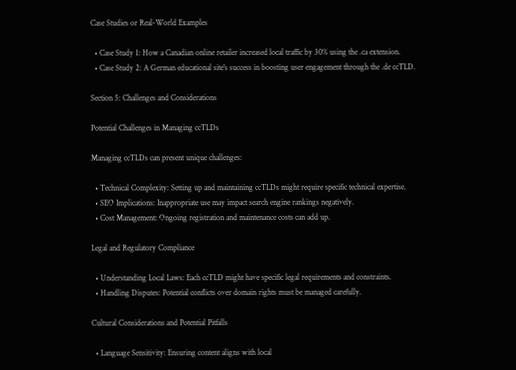Case Studies or Real-World Examples

  • Case Study 1: How a Canadian online retailer increased local traffic by 30% using the .ca extension.
  • Case Study 2: A German educational site's success in boosting user engagement through the .de ccTLD.

Section 5: Challenges and Considerations

Potential Challenges in Managing ccTLDs

Managing ccTLDs can present unique challenges:

  • Technical Complexity: Setting up and maintaining ccTLDs might require specific technical expertise.
  • SEO Implications: Inappropriate use may impact search engine rankings negatively.
  • Cost Management: Ongoing registration and maintenance costs can add up.

Legal and Regulatory Compliance

  • Understanding Local Laws: Each ccTLD might have specific legal requirements and constraints.
  • Handling Disputes: Potential conflicts over domain rights must be managed carefully.

Cultural Considerations and Potential Pitfalls

  • Language Sensitivity: Ensuring content aligns with local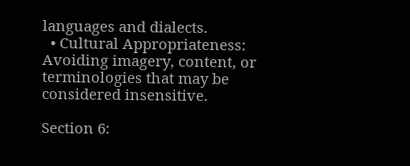languages and dialects.
  • Cultural Appropriateness: Avoiding imagery, content, or terminologies that may be considered insensitive.

Section 6: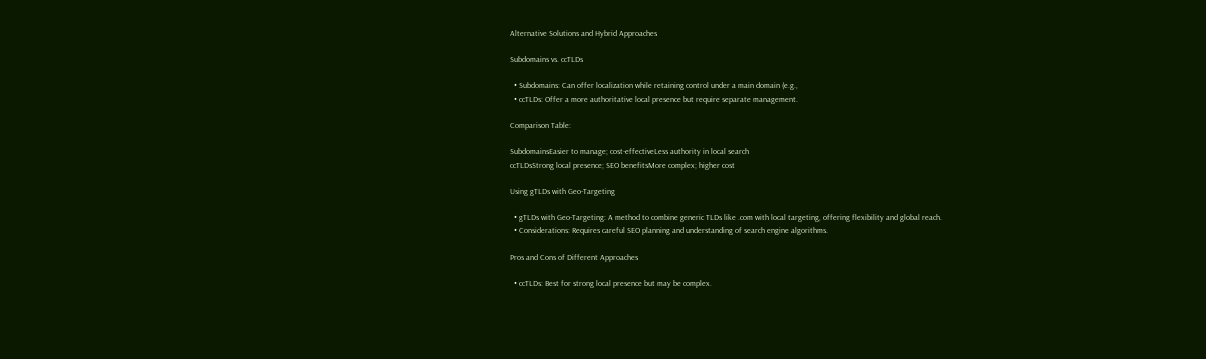Alternative Solutions and Hybrid Approaches

Subdomains vs. ccTLDs

  • Subdomains: Can offer localization while retaining control under a main domain (e.g.,
  • ccTLDs: Offer a more authoritative local presence but require separate management.

Comparison Table:

SubdomainsEasier to manage; cost-effectiveLess authority in local search
ccTLDsStrong local presence; SEO benefitsMore complex; higher cost

Using gTLDs with Geo-Targeting

  • gTLDs with Geo-Targeting: A method to combine generic TLDs like .com with local targeting, offering flexibility and global reach.
  • Considerations: Requires careful SEO planning and understanding of search engine algorithms.

Pros and Cons of Different Approaches

  • ccTLDs: Best for strong local presence but may be complex.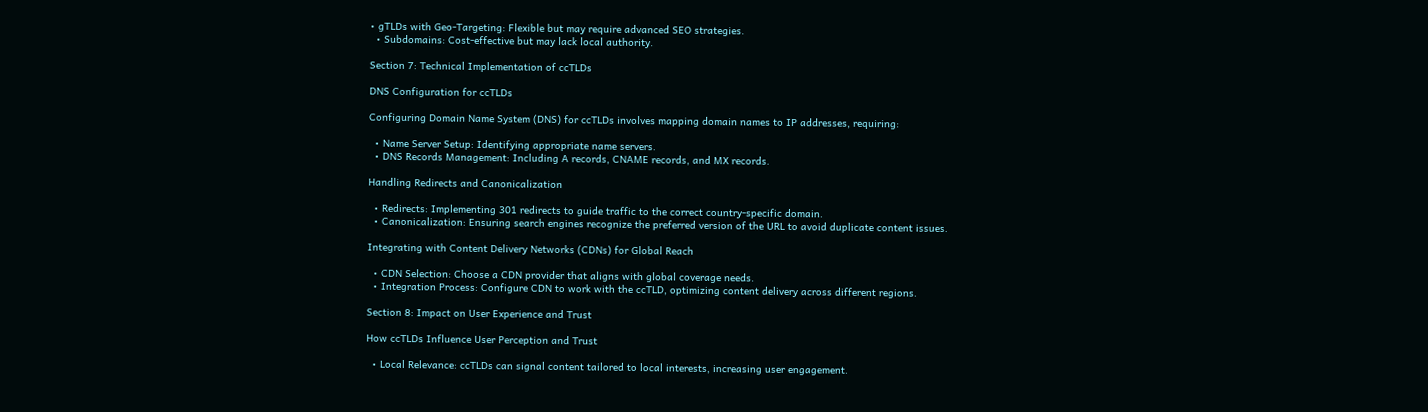• gTLDs with Geo-Targeting: Flexible but may require advanced SEO strategies.
  • Subdomains: Cost-effective but may lack local authority.

Section 7: Technical Implementation of ccTLDs

DNS Configuration for ccTLDs

Configuring Domain Name System (DNS) for ccTLDs involves mapping domain names to IP addresses, requiring:

  • Name Server Setup: Identifying appropriate name servers.
  • DNS Records Management: Including A records, CNAME records, and MX records.

Handling Redirects and Canonicalization

  • Redirects: Implementing 301 redirects to guide traffic to the correct country-specific domain.
  • Canonicalization: Ensuring search engines recognize the preferred version of the URL to avoid duplicate content issues.

Integrating with Content Delivery Networks (CDNs) for Global Reach

  • CDN Selection: Choose a CDN provider that aligns with global coverage needs.
  • Integration Process: Configure CDN to work with the ccTLD, optimizing content delivery across different regions.

Section 8: Impact on User Experience and Trust

How ccTLDs Influence User Perception and Trust

  • Local Relevance: ccTLDs can signal content tailored to local interests, increasing user engagement.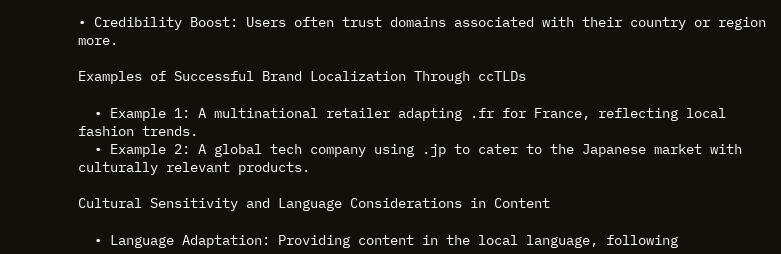• Credibility Boost: Users often trust domains associated with their country or region more.

Examples of Successful Brand Localization Through ccTLDs

  • Example 1: A multinational retailer adapting .fr for France, reflecting local fashion trends.
  • Example 2: A global tech company using .jp to cater to the Japanese market with culturally relevant products.

Cultural Sensitivity and Language Considerations in Content

  • Language Adaptation: Providing content in the local language, following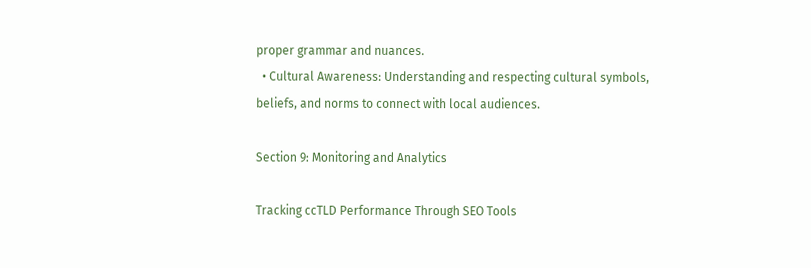proper grammar and nuances.
  • Cultural Awareness: Understanding and respecting cultural symbols, beliefs, and norms to connect with local audiences.

Section 9: Monitoring and Analytics

Tracking ccTLD Performance Through SEO Tools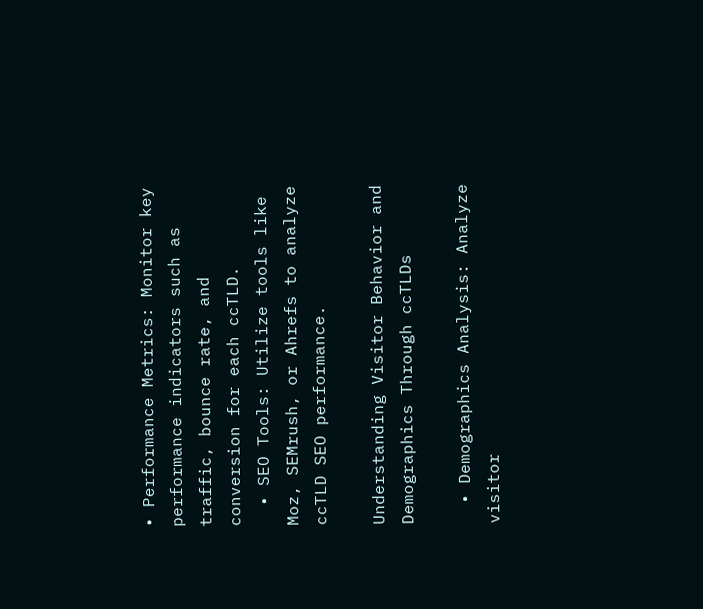• Performance Metrics: Monitor key performance indicators such as traffic, bounce rate, and conversion for each ccTLD.
  • SEO Tools: Utilize tools like Moz, SEMrush, or Ahrefs to analyze ccTLD SEO performance.

Understanding Visitor Behavior and Demographics Through ccTLDs

  • Demographics Analysis: Analyze visitor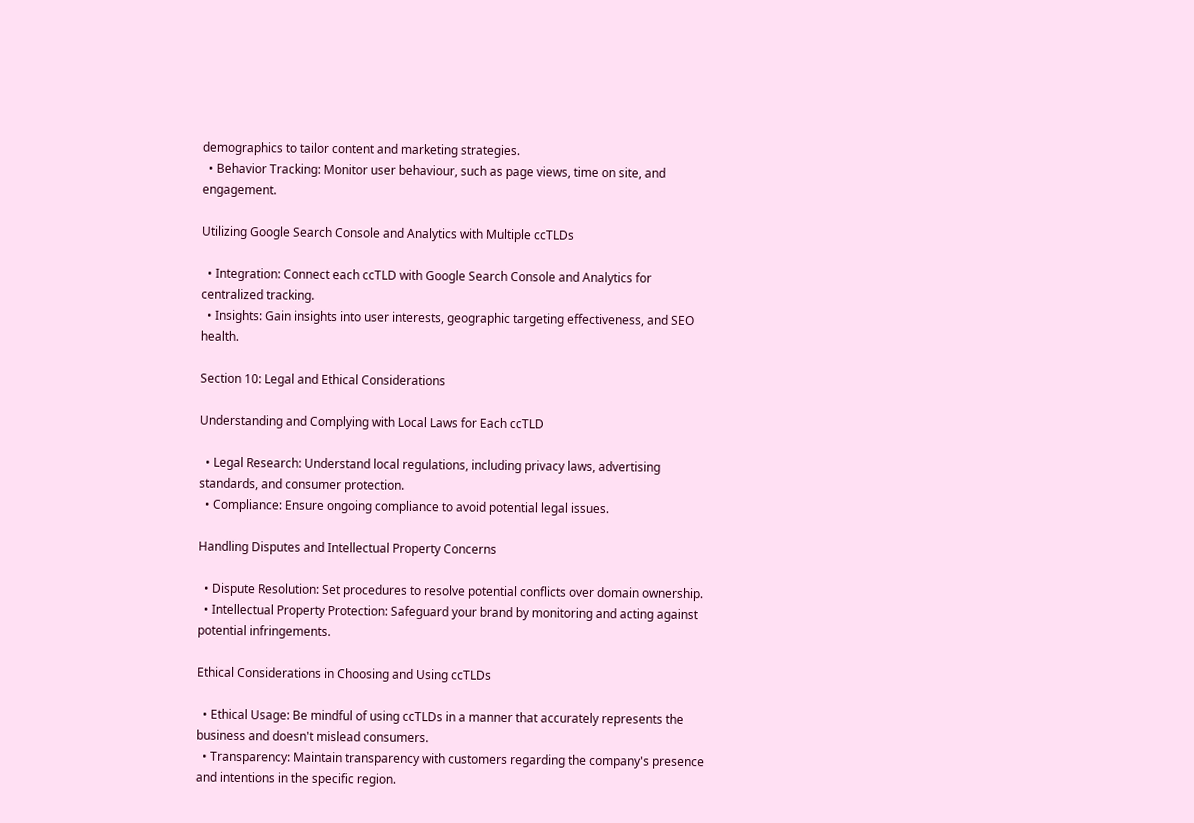demographics to tailor content and marketing strategies.
  • Behavior Tracking: Monitor user behaviour, such as page views, time on site, and engagement.

Utilizing Google Search Console and Analytics with Multiple ccTLDs

  • Integration: Connect each ccTLD with Google Search Console and Analytics for centralized tracking.
  • Insights: Gain insights into user interests, geographic targeting effectiveness, and SEO health.

Section 10: Legal and Ethical Considerations

Understanding and Complying with Local Laws for Each ccTLD

  • Legal Research: Understand local regulations, including privacy laws, advertising standards, and consumer protection.
  • Compliance: Ensure ongoing compliance to avoid potential legal issues.

Handling Disputes and Intellectual Property Concerns

  • Dispute Resolution: Set procedures to resolve potential conflicts over domain ownership.
  • Intellectual Property Protection: Safeguard your brand by monitoring and acting against potential infringements.

Ethical Considerations in Choosing and Using ccTLDs

  • Ethical Usage: Be mindful of using ccTLDs in a manner that accurately represents the business and doesn't mislead consumers.
  • Transparency: Maintain transparency with customers regarding the company's presence and intentions in the specific region.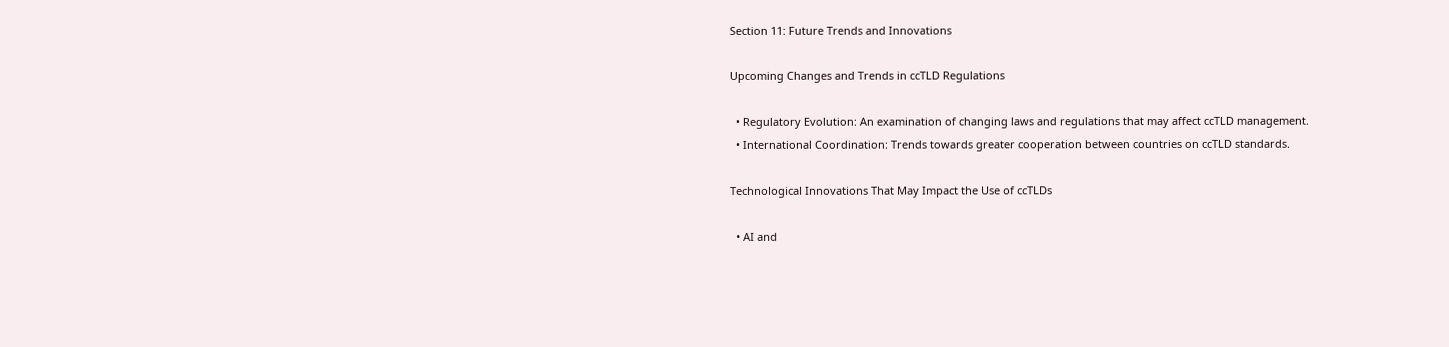Section 11: Future Trends and Innovations

Upcoming Changes and Trends in ccTLD Regulations

  • Regulatory Evolution: An examination of changing laws and regulations that may affect ccTLD management.
  • International Coordination: Trends towards greater cooperation between countries on ccTLD standards.

Technological Innovations That May Impact the Use of ccTLDs

  • AI and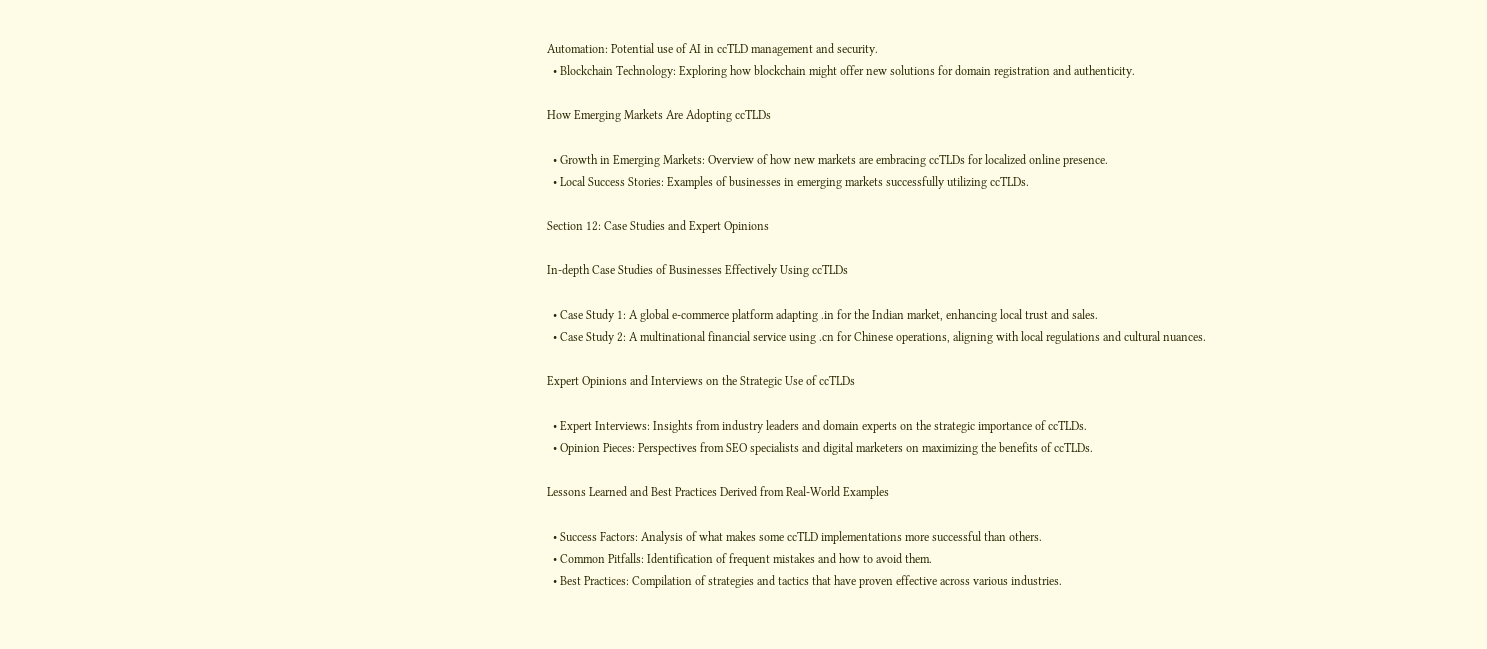Automation: Potential use of AI in ccTLD management and security.
  • Blockchain Technology: Exploring how blockchain might offer new solutions for domain registration and authenticity.

How Emerging Markets Are Adopting ccTLDs

  • Growth in Emerging Markets: Overview of how new markets are embracing ccTLDs for localized online presence.
  • Local Success Stories: Examples of businesses in emerging markets successfully utilizing ccTLDs.

Section 12: Case Studies and Expert Opinions

In-depth Case Studies of Businesses Effectively Using ccTLDs

  • Case Study 1: A global e-commerce platform adapting .in for the Indian market, enhancing local trust and sales.
  • Case Study 2: A multinational financial service using .cn for Chinese operations, aligning with local regulations and cultural nuances.

Expert Opinions and Interviews on the Strategic Use of ccTLDs

  • Expert Interviews: Insights from industry leaders and domain experts on the strategic importance of ccTLDs.
  • Opinion Pieces: Perspectives from SEO specialists and digital marketers on maximizing the benefits of ccTLDs.

Lessons Learned and Best Practices Derived from Real-World Examples

  • Success Factors: Analysis of what makes some ccTLD implementations more successful than others.
  • Common Pitfalls: Identification of frequent mistakes and how to avoid them.
  • Best Practices: Compilation of strategies and tactics that have proven effective across various industries.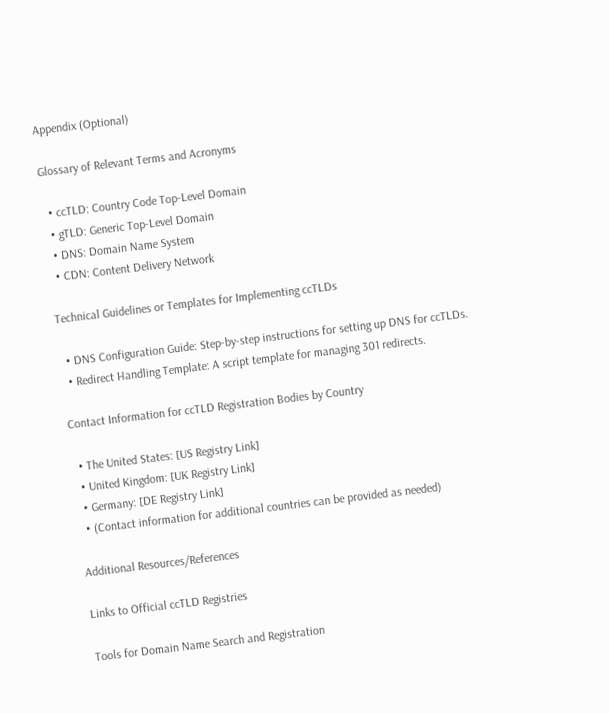Appendix (Optional)

Glossary of Relevant Terms and Acronyms

  • ccTLD: Country Code Top-Level Domain
  • gTLD: Generic Top-Level Domain
  • DNS: Domain Name System
  • CDN: Content Delivery Network

Technical Guidelines or Templates for Implementing ccTLDs

  • DNS Configuration Guide: Step-by-step instructions for setting up DNS for ccTLDs.
  • Redirect Handling Template: A script template for managing 301 redirects.

Contact Information for ccTLD Registration Bodies by Country

  • The United States: [US Registry Link]
  • United Kingdom: [UK Registry Link]
  • Germany: [DE Registry Link]
  • (Contact information for additional countries can be provided as needed)

Additional Resources/References

Links to Official ccTLD Registries

Tools for Domain Name Search and Registration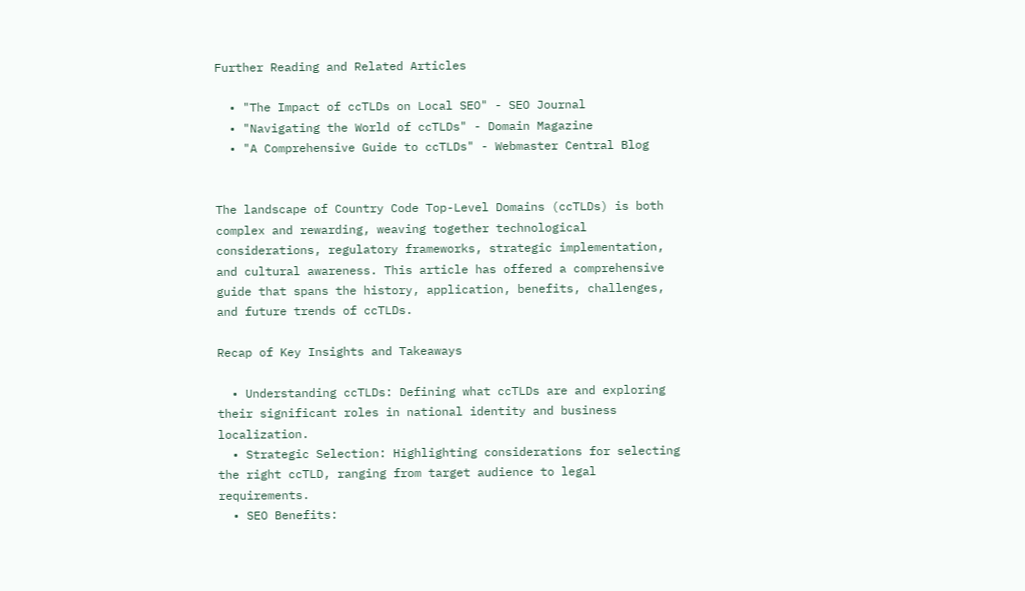Further Reading and Related Articles

  • "The Impact of ccTLDs on Local SEO" - SEO Journal
  • "Navigating the World of ccTLDs" - Domain Magazine
  • "A Comprehensive Guide to ccTLDs" - Webmaster Central Blog


The landscape of Country Code Top-Level Domains (ccTLDs) is both complex and rewarding, weaving together technological considerations, regulatory frameworks, strategic implementation, and cultural awareness. This article has offered a comprehensive guide that spans the history, application, benefits, challenges, and future trends of ccTLDs.

Recap of Key Insights and Takeaways

  • Understanding ccTLDs: Defining what ccTLDs are and exploring their significant roles in national identity and business localization.
  • Strategic Selection: Highlighting considerations for selecting the right ccTLD, ranging from target audience to legal requirements.
  • SEO Benefits: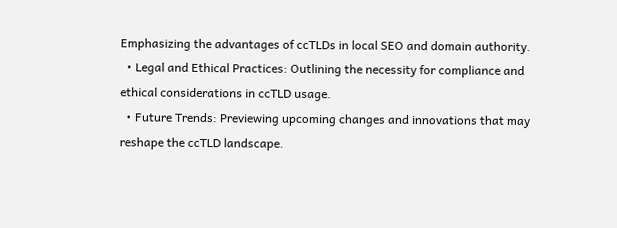Emphasizing the advantages of ccTLDs in local SEO and domain authority.
  • Legal and Ethical Practices: Outlining the necessity for compliance and ethical considerations in ccTLD usage.
  • Future Trends: Previewing upcoming changes and innovations that may reshape the ccTLD landscape.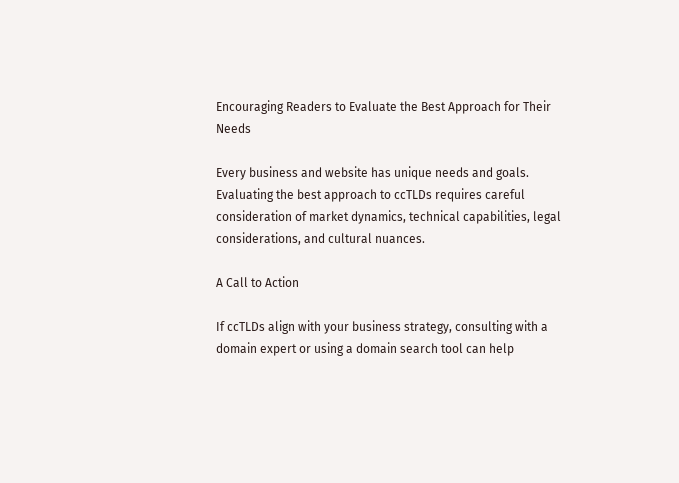Encouraging Readers to Evaluate the Best Approach for Their Needs

Every business and website has unique needs and goals. Evaluating the best approach to ccTLDs requires careful consideration of market dynamics, technical capabilities, legal considerations, and cultural nuances.

A Call to Action

If ccTLDs align with your business strategy, consulting with a domain expert or using a domain search tool can help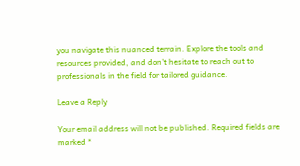you navigate this nuanced terrain. Explore the tools and resources provided, and don't hesitate to reach out to professionals in the field for tailored guidance.

Leave a Reply

Your email address will not be published. Required fields are marked *